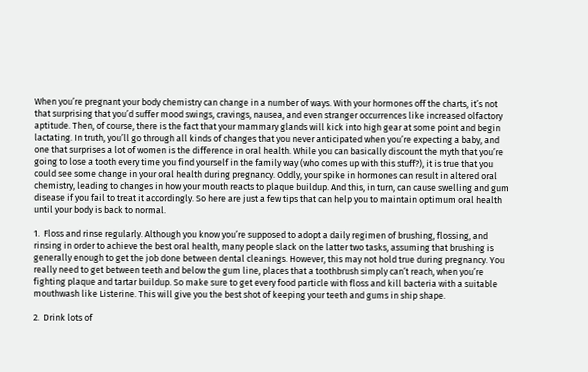When you’re pregnant your body chemistry can change in a number of ways. With your hormones off the charts, it’s not that surprising that you’d suffer mood swings, cravings, nausea, and even stranger occurrences like increased olfactory aptitude. Then, of course, there is the fact that your mammary glands will kick into high gear at some point and begin lactating. In truth, you’ll go through all kinds of changes that you never anticipated when you’re expecting a baby, and one that surprises a lot of women is the difference in oral health. While you can basically discount the myth that you’re going to lose a tooth every time you find yourself in the family way (who comes up with this stuff?), it is true that you could see some change in your oral health during pregnancy. Oddly, your spike in hormones can result in altered oral chemistry, leading to changes in how your mouth reacts to plaque buildup. And this, in turn, can cause swelling and gum disease if you fail to treat it accordingly. So here are just a few tips that can help you to maintain optimum oral health until your body is back to normal.

1.  Floss and rinse regularly. Although you know you’re supposed to adopt a daily regimen of brushing, flossing, and rinsing in order to achieve the best oral health, many people slack on the latter two tasks, assuming that brushing is generally enough to get the job done between dental cleanings. However, this may not hold true during pregnancy. You really need to get between teeth and below the gum line, places that a toothbrush simply can’t reach, when you’re fighting plaque and tartar buildup. So make sure to get every food particle with floss and kill bacteria with a suitable mouthwash like Listerine. This will give you the best shot of keeping your teeth and gums in ship shape.

2.  Drink lots of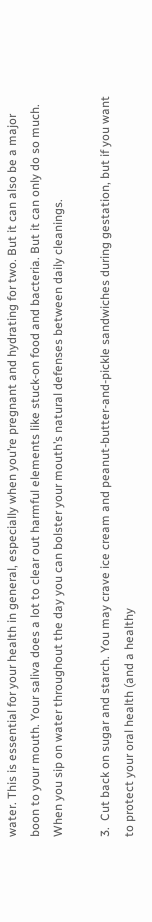water. This is essential for your health in general, especially when you’re pregnant and hydrating for two. But it can also be a major boon to your mouth. Your saliva does a lot to clear out harmful elements like stuck-on food and bacteria. But it can only do so much. When you sip on water throughout the day you can bolster your mouth’s natural defenses between daily cleanings.

3.  Cut back on sugar and starch. You may crave ice cream and peanut-butter-and-pickle sandwiches during gestation, but if you want to protect your oral health (and a healthy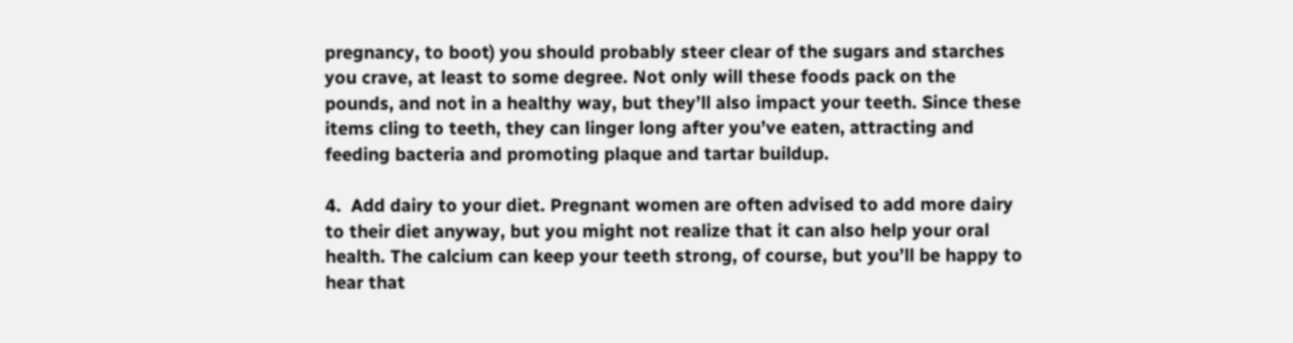pregnancy, to boot) you should probably steer clear of the sugars and starches you crave, at least to some degree. Not only will these foods pack on the pounds, and not in a healthy way, but they’ll also impact your teeth. Since these items cling to teeth, they can linger long after you’ve eaten, attracting and feeding bacteria and promoting plaque and tartar buildup.

4.  Add dairy to your diet. Pregnant women are often advised to add more dairy to their diet anyway, but you might not realize that it can also help your oral health. The calcium can keep your teeth strong, of course, but you’ll be happy to hear that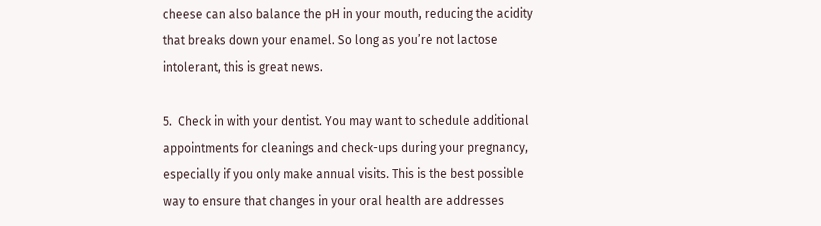cheese can also balance the pH in your mouth, reducing the acidity that breaks down your enamel. So long as you’re not lactose intolerant, this is great news.

5.  Check in with your dentist. You may want to schedule additional appointments for cleanings and check-ups during your pregnancy, especially if you only make annual visits. This is the best possible way to ensure that changes in your oral health are addresses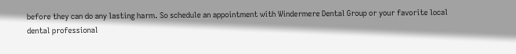before they can do any lasting harm. So schedule an appointment with Windermere Dental Group or your favorite local dental professional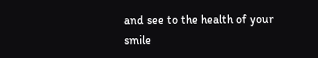and see to the health of your smile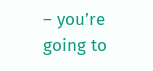– you’re going to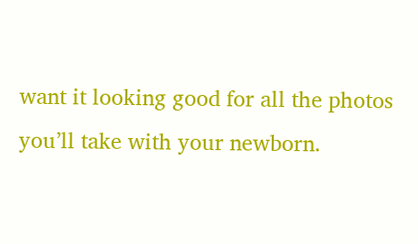want it looking good for all the photos you’ll take with your newborn.